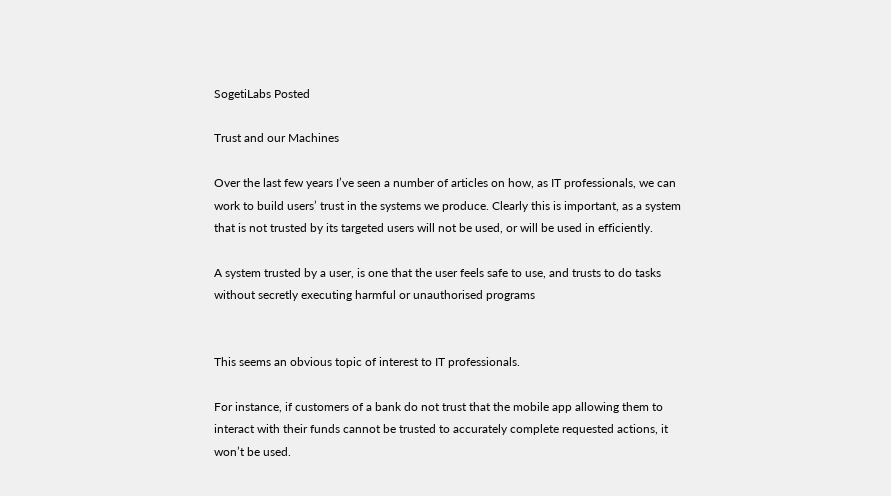SogetiLabs Posted

Trust and our Machines

Over the last few years I’ve seen a number of articles on how, as IT professionals, we can work to build users’ trust in the systems we produce. Clearly this is important, as a system that is not trusted by its targeted users will not be used, or will be used in efficiently.

A system trusted by a user, is one that the user feels safe to use, and trusts to do tasks without secretly executing harmful or unauthorised programs


This seems an obvious topic of interest to IT professionals.

For instance, if customers of a bank do not trust that the mobile app allowing them to interact with their funds cannot be trusted to accurately complete requested actions, it won’t be used.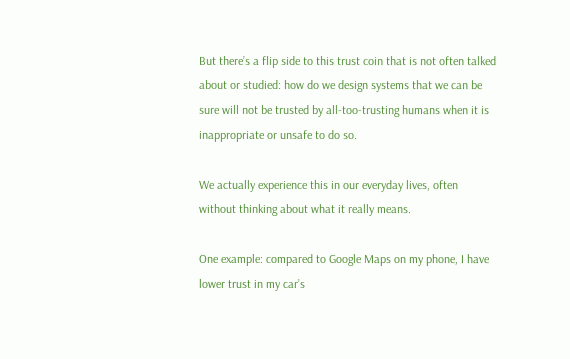But there’s a flip side to this trust coin that is not often talked about or studied: how do we design systems that we can be sure will not be trusted by all-too-trusting humans when it is inappropriate or unsafe to do so.

We actually experience this in our everyday lives, often without thinking about what it really means.

One example: compared to Google Maps on my phone, I have lower trust in my car’s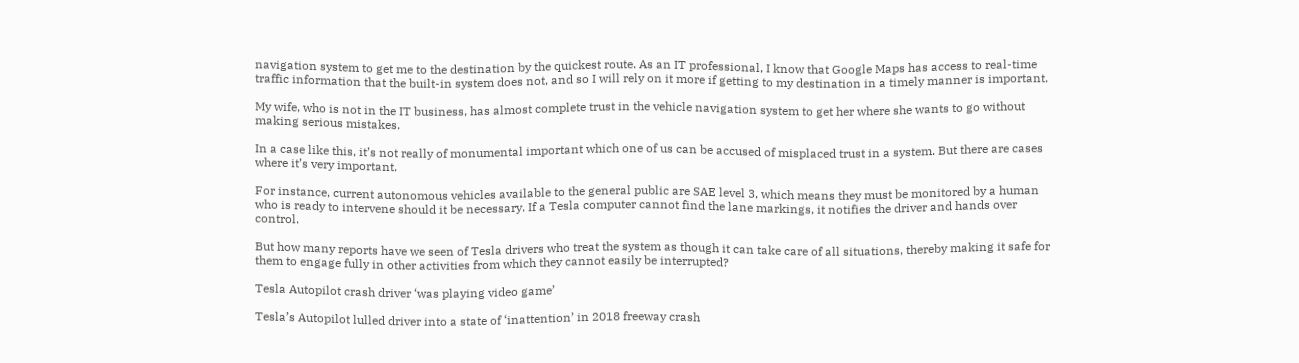navigation system to get me to the destination by the quickest route. As an IT professional, I know that Google Maps has access to real-time traffic information that the built-in system does not, and so I will rely on it more if getting to my destination in a timely manner is important.

My wife, who is not in the IT business, has almost complete trust in the vehicle navigation system to get her where she wants to go without making serious mistakes.

In a case like this, it’s not really of monumental important which one of us can be accused of misplaced trust in a system. But there are cases where it’s very important.

For instance, current autonomous vehicles available to the general public are SAE level 3, which means they must be monitored by a human who is ready to intervene should it be necessary. If a Tesla computer cannot find the lane markings, it notifies the driver and hands over control.

But how many reports have we seen of Tesla drivers who treat the system as though it can take care of all situations, thereby making it safe for them to engage fully in other activities from which they cannot easily be interrupted?

Tesla Autopilot crash driver ‘was playing video game’

Tesla’s Autopilot lulled driver into a state of ‘inattention’ in 2018 freeway crash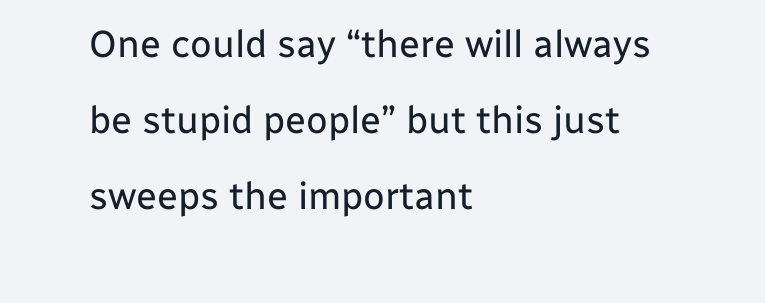One could say “there will always be stupid people” but this just sweeps the important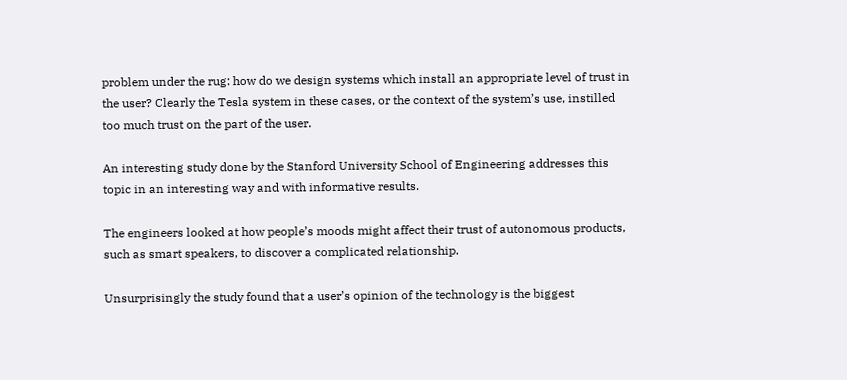problem under the rug: how do we design systems which install an appropriate level of trust in the user? Clearly the Tesla system in these cases, or the context of the system’s use, instilled too much trust on the part of the user.

An interesting study done by the Stanford University School of Engineering addresses this topic in an interesting way and with informative results.

The engineers looked at how people’s moods might affect their trust of autonomous products, such as smart speakers, to discover a complicated relationship.

Unsurprisingly the study found that a user’s opinion of the technology is the biggest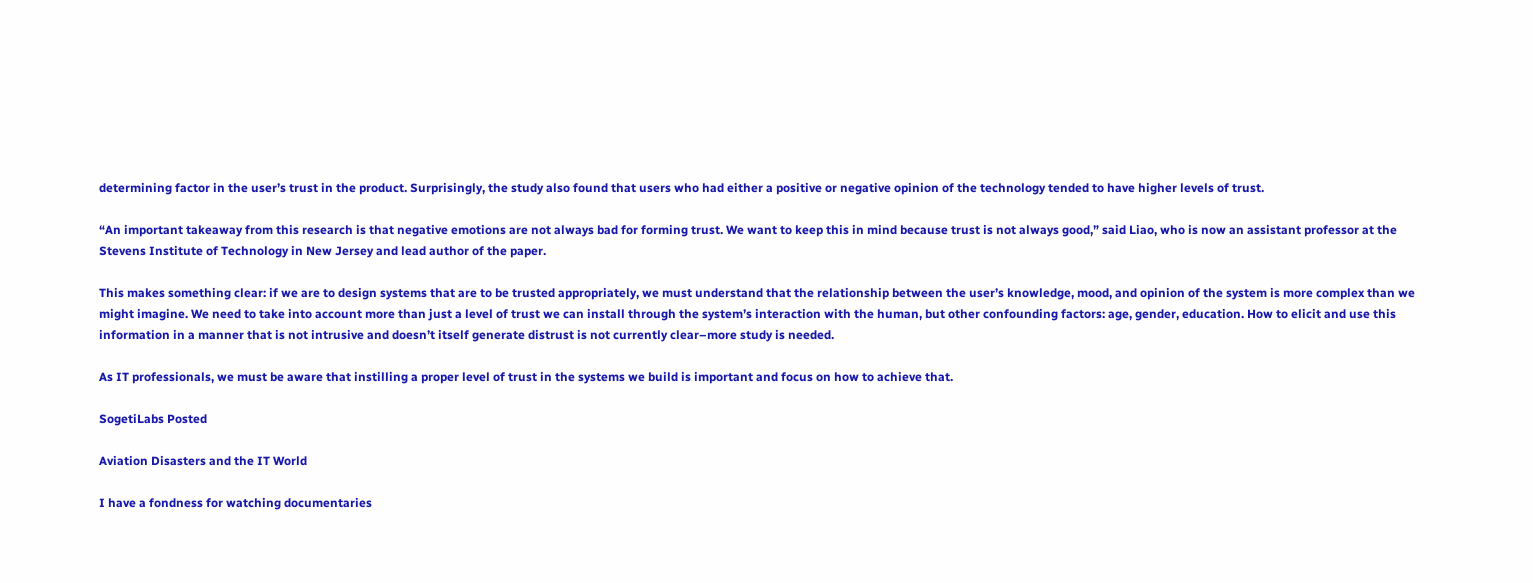determining factor in the user’s trust in the product. Surprisingly, the study also found that users who had either a positive or negative opinion of the technology tended to have higher levels of trust.

“An important takeaway from this research is that negative emotions are not always bad for forming trust. We want to keep this in mind because trust is not always good,” said Liao, who is now an assistant professor at the Stevens Institute of Technology in New Jersey and lead author of the paper.

This makes something clear: if we are to design systems that are to be trusted appropriately, we must understand that the relationship between the user’s knowledge, mood, and opinion of the system is more complex than we might imagine. We need to take into account more than just a level of trust we can install through the system’s interaction with the human, but other confounding factors: age, gender, education. How to elicit and use this information in a manner that is not intrusive and doesn’t itself generate distrust is not currently clear–more study is needed.

As IT professionals, we must be aware that instilling a proper level of trust in the systems we build is important and focus on how to achieve that.

SogetiLabs Posted

Aviation Disasters and the IT World

I have a fondness for watching documentaries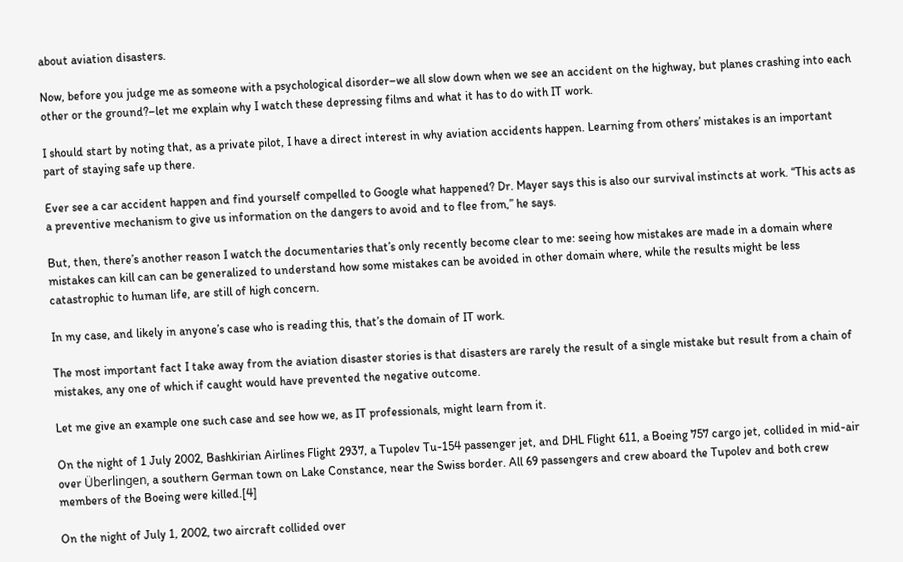about aviation disasters.

Now, before you judge me as someone with a psychological disorder–we all slow down when we see an accident on the highway, but planes crashing into each other or the ground?–let me explain why I watch these depressing films and what it has to do with IT work.

I should start by noting that, as a private pilot, I have a direct interest in why aviation accidents happen. Learning from others’ mistakes is an important part of staying safe up there.

Ever see a car accident happen and find yourself compelled to Google what happened? Dr. Mayer says this is also our survival instincts at work. “This acts as a preventive mechanism to give us information on the dangers to avoid and to flee from,” he says.

But, then, there’s another reason I watch the documentaries that’s only recently become clear to me: seeing how mistakes are made in a domain where mistakes can kill can can be generalized to understand how some mistakes can be avoided in other domain where, while the results might be less catastrophic to human life, are still of high concern.

In my case, and likely in anyone’s case who is reading this, that’s the domain of IT work.

The most important fact I take away from the aviation disaster stories is that disasters are rarely the result of a single mistake but result from a chain of mistakes, any one of which if caught would have prevented the negative outcome.

Let me give an example one such case and see how we, as IT professionals, might learn from it.

On the night of 1 July 2002, Bashkirian Airlines Flight 2937, a Tupolev Tu-154 passenger jet, and DHL Flight 611, a Boeing 757 cargo jet, collided in mid-air over Überlingen, a southern German town on Lake Constance, near the Swiss border. All 69 passengers and crew aboard the Tupolev and both crew members of the Boeing were killed.[4]

On the night of July 1, 2002, two aircraft collided over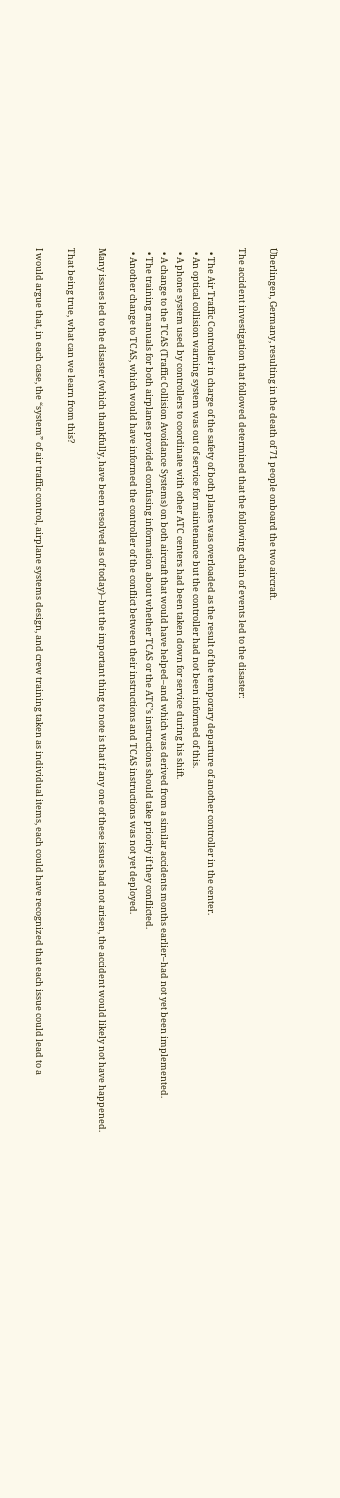Überlingen, Germany, resulting in the death of 71 people onboard the two aircraft.

The accident investigation that followed determined that the following chain of events led to the disaster:

  • The Air Traffic Controller in charge of the safety of both planes was overloaded as the result of the temporary departure of another controller in the center.
  • An optical collision warning system was out of service for maintenance but the controller had not been informed of this.
  • A phone system used by controllers to coordinate with other ATC centers had been taken down for service during his shift.
  • A change to the TCAS (Traffic Collision Avoidance Systems) on both aircraft that would have helped–and which was derived from a similar accidents months earlier–had not yet been implemented.
  • The training manuals for both airplanes provided confusing information about whether TCAS or the ATC’s instructions should take priority if they conflicted.
  • Another change to TCAS, which would have informed the controller of the conflict between their instructions and TCAS instructions was not yet deployed.

Many issues led to the disaster (which thankfully, have been resolved as of today)–but the important thing to note is that if any one of these issues had not arisen, the accident would likely not have happened.

That being true, what can we learn from this?

I would argue that, in each case, the “system” of air traffic control, airplane systems design, and crew training taken as individual items, each could have recognized that each issue could lead to a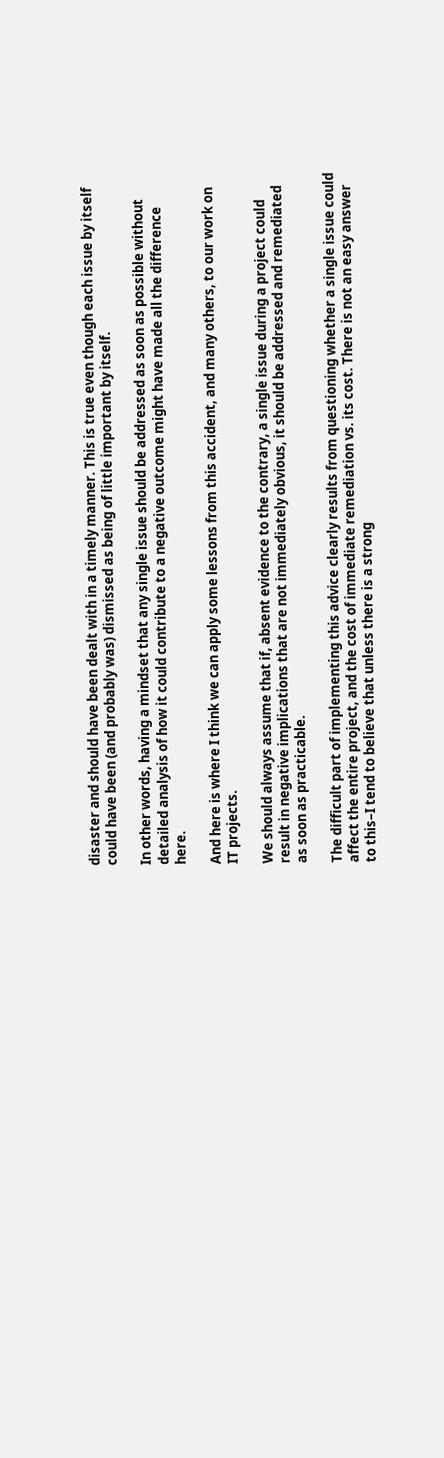disaster and should have been dealt with in a timely manner. This is true even though each issue by itself could have been (and probably was) dismissed as being of little important by itself.

In other words, having a mindset that any single issue should be addressed as soon as possible without detailed analysis of how it could contribute to a negative outcome might have made all the difference here.

And here is where I think we can apply some lessons from this accident, and many others, to our work on IT projects.

We should always assume that if, absent evidence to the contrary, a single issue during a project could result in negative implications that are not immediately obvious, it should be addressed and remediated as soon as practicable.

The difficult part of implementing this advice clearly results from questioning whether a single issue could affect the entire project, and the cost of immediate remediation vs. its cost. There is not an easy answer to this–I tend to believe that unless there is a strong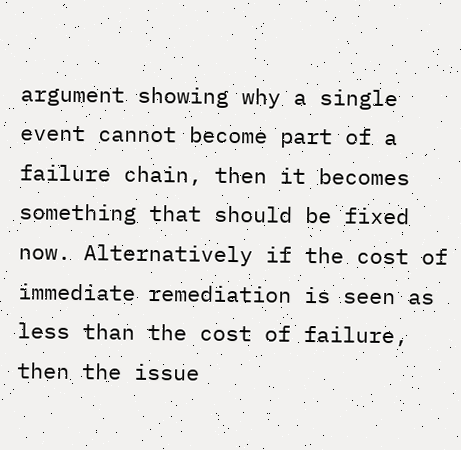argument showing why a single event cannot become part of a failure chain, then it becomes something that should be fixed now. Alternatively if the cost of immediate remediation is seen as less than the cost of failure, then the issue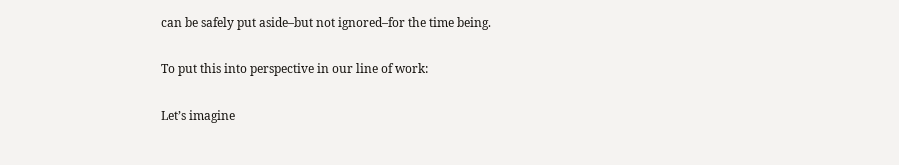can be safely put aside–but not ignored–for the time being.

To put this into perspective in our line of work:

Let’s imagine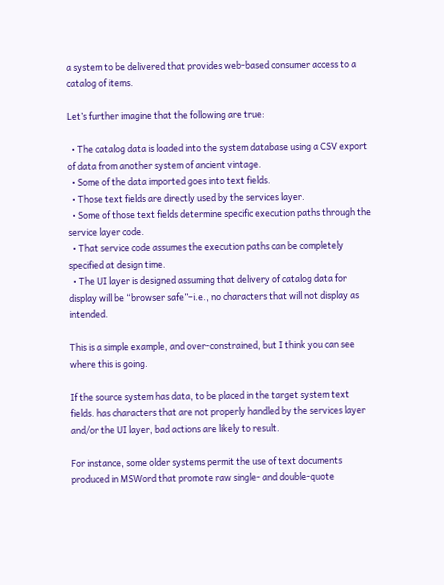a system to be delivered that provides web-based consumer access to a catalog of items.

Let’s further imagine that the following are true:

  • The catalog data is loaded into the system database using a CSV export of data from another system of ancient vintage.
  • Some of the data imported goes into text fields.
  • Those text fields are directly used by the services layer.
  • Some of those text fields determine specific execution paths through the service layer code.
  • That service code assumes the execution paths can be completely specified at design time.
  • The UI layer is designed assuming that delivery of catalog data for display will be “browser safe”–i.e., no characters that will not display as intended.

This is a simple example, and over-constrained, but I think you can see where this is going.

If the source system has data, to be placed in the target system text fields. has characters that are not properly handled by the services layer and/or the UI layer, bad actions are likely to result.

For instance, some older systems permit the use of text documents produced in MSWord that promote raw single- and double-quote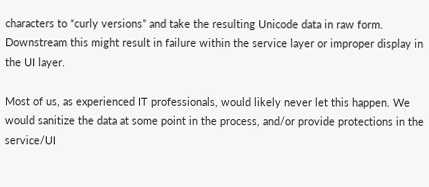characters to “curly versions” and take the resulting Unicode data in raw form. Downstream this might result in failure within the service layer or improper display in the UI layer.

Most of us, as experienced IT professionals, would likely never let this happen. We would sanitize the data at some point in the process, and/or provide protections in the service/UI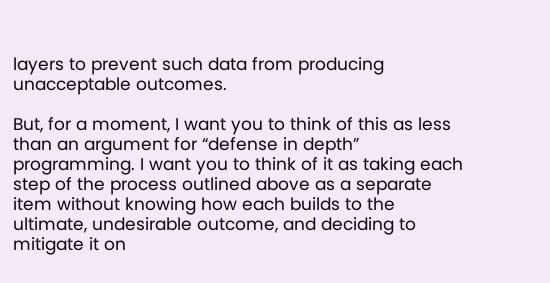layers to prevent such data from producing unacceptable outcomes.

But, for a moment, I want you to think of this as less than an argument for “defense in depth” programming. I want you to think of it as taking each step of the process outlined above as a separate item without knowing how each builds to the ultimate, undesirable outcome, and deciding to mitigate it on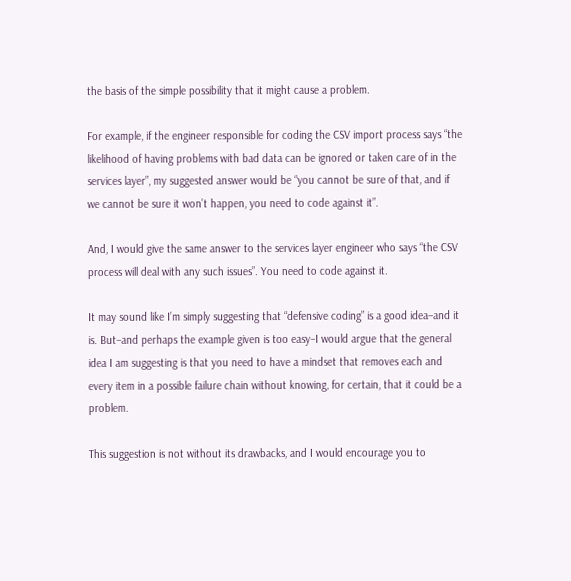the basis of the simple possibility that it might cause a problem.

For example, if the engineer responsible for coding the CSV import process says “the likelihood of having problems with bad data can be ignored or taken care of in the services layer”, my suggested answer would be “you cannot be sure of that, and if we cannot be sure it won’t happen, you need to code against it”.

And, I would give the same answer to the services layer engineer who says “the CSV process will deal with any such issues”. You need to code against it.

It may sound like I’m simply suggesting that “defensive coding” is a good idea–and it is. But–and perhaps the example given is too easy–I would argue that the general idea I am suggesting is that you need to have a mindset that removes each and every item in a possible failure chain without knowing, for certain, that it could be a problem.

This suggestion is not without its drawbacks, and I would encourage you to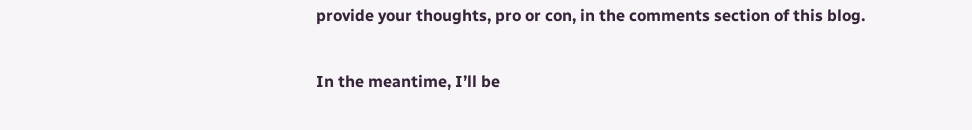provide your thoughts, pro or con, in the comments section of this blog.

In the meantime, I’ll be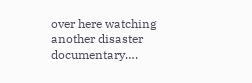over here watching another disaster documentary….